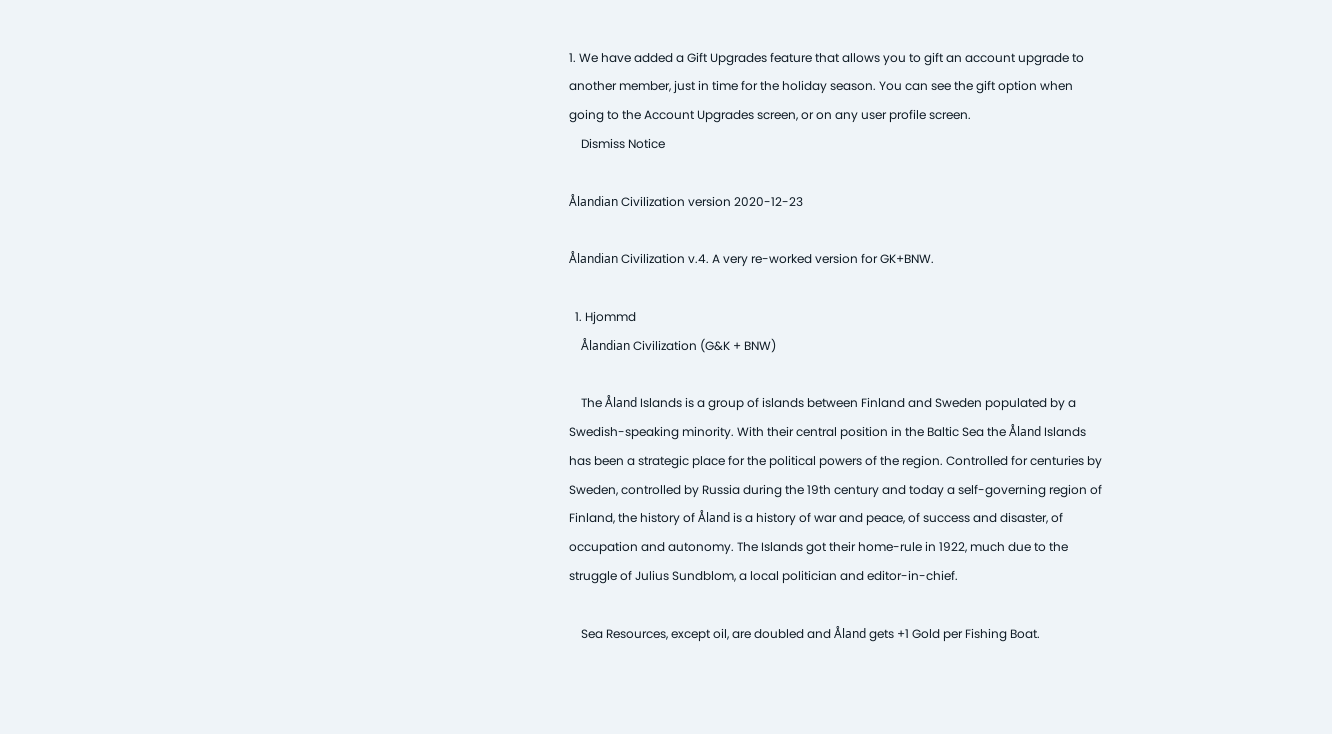1. We have added a Gift Upgrades feature that allows you to gift an account upgrade to another member, just in time for the holiday season. You can see the gift option when going to the Account Upgrades screen, or on any user profile screen.
    Dismiss Notice

Ålandian Civilization version 2020-12-23

Ålandian Civilization v.4. A very re-worked version for GK+BNW.

  1. Hjommd
    Ålandian Civilization (G&K + BNW)

    The Åland Islands is a group of islands between Finland and Sweden populated by a Swedish-speaking minority. With their central position in the Baltic Sea the Åland Islands has been a strategic place for the political powers of the region. Controlled for centuries by Sweden, controlled by Russia during the 19th century and today a self-governing region of Finland, the history of Åland is a history of war and peace, of success and disaster, of occupation and autonomy. The Islands got their home-rule in 1922, much due to the struggle of Julius Sundblom, a local politician and editor-in-chief.

    Sea Resources, except oil, are doubled and Åland gets +1 Gold per Fishing Boat.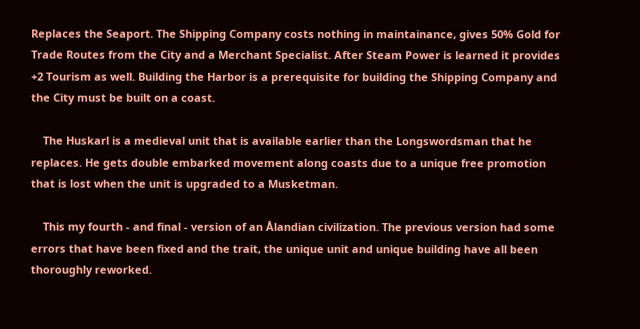Replaces the Seaport. The Shipping Company costs nothing in maintainance, gives 50% Gold for Trade Routes from the City and a Merchant Specialist. After Steam Power is learned it provides +2 Tourism as well. Building the Harbor is a prerequisite for building the Shipping Company and the City must be built on a coast.

    The Huskarl is a medieval unit that is available earlier than the Longswordsman that he replaces. He gets double embarked movement along coasts due to a unique free promotion that is lost when the unit is upgraded to a Musketman.

    This my fourth - and final - version of an Ålandian civilization. The previous version had some errors that have been fixed and the trait, the unique unit and unique building have all been thoroughly reworked.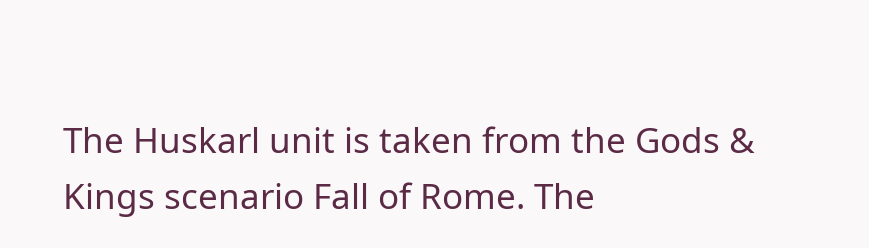The Huskarl unit is taken from the Gods & Kings scenario Fall of Rome. The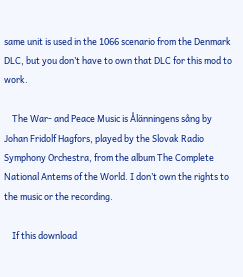same unit is used in the 1066 scenario from the Denmark DLC, but you don’t have to own that DLC for this mod to work.

    The War- and Peace Music is Ålänningens sång by Johan Fridolf Hagfors, played by the Slovak Radio Symphony Orchestra, from the album The Complete National Antems of the World. I don’t own the rights to the music or the recording.

    If this download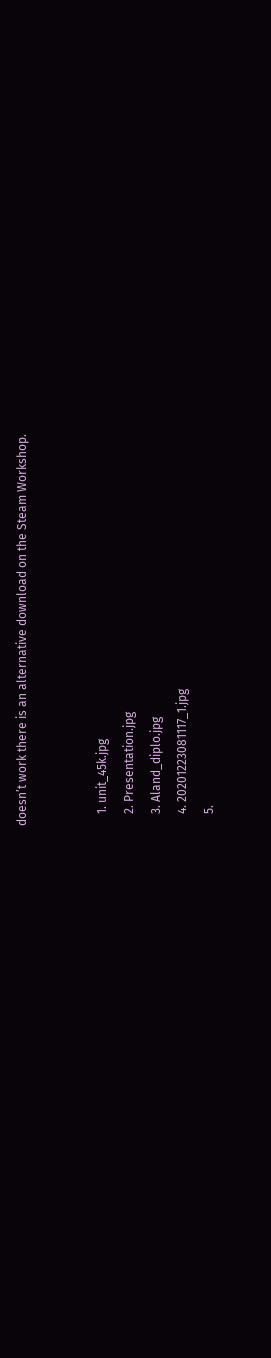doesn’t work there is an alternative download on the Steam Workshop.


    1. unit_45k.jpg
    2. Presentation.jpg
    3. Aland_diplo.jpg
    4. 20201223081117_1.jpg
    5.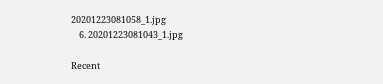20201223081058_1.jpg
    6. 20201223081043_1.jpg

Recent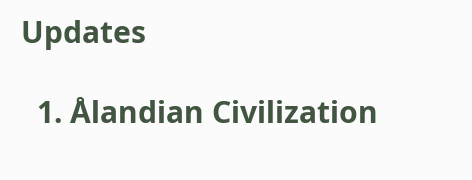Updates

  1. Ålandian Civilization